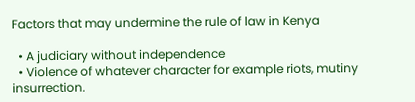Factors that may undermine the rule of law in Kenya

  • A judiciary without independence
  • Violence of whatever character for example riots, mutiny insurrection.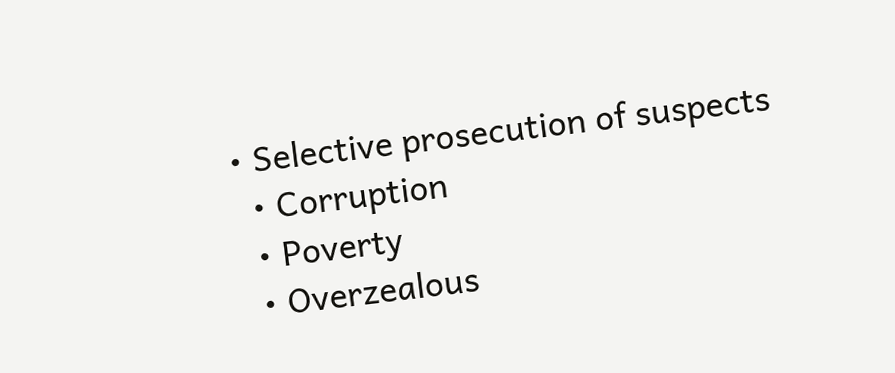• Selective prosecution of suspects
  • Corruption
  • Poverty
  • Overzealous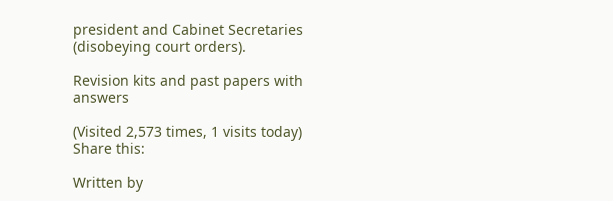president and Cabinet Secretaries (disobeying court orders).

Revision kits and past papers with answers

(Visited 2,573 times, 1 visits today)
Share this:

Written by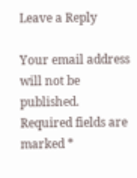Leave a Reply

Your email address will not be published. Required fields are marked *